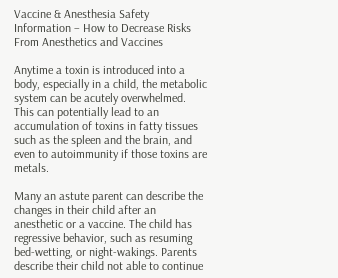Vaccine & Anesthesia Safety Information – How to Decrease Risks From Anesthetics and Vaccines

Anytime a toxin is introduced into a body, especially in a child, the metabolic system can be acutely overwhelmed. This can potentially lead to an accumulation of toxins in fatty tissues such as the spleen and the brain, and even to autoimmunity if those toxins are metals.

Many an astute parent can describe the changes in their child after an anesthetic or a vaccine. The child has regressive behavior, such as resuming bed-wetting, or night-wakings. Parents describe their child not able to continue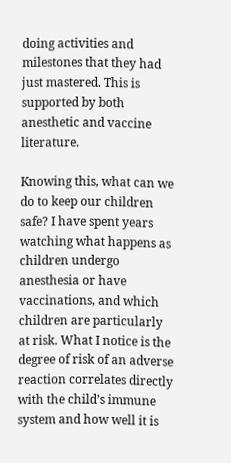doing activities and milestones that they had just mastered. This is supported by both anesthetic and vaccine literature.

Knowing this, what can we do to keep our children safe? I have spent years watching what happens as children undergo anesthesia or have vaccinations, and which children are particularly at risk. What I notice is the degree of risk of an adverse reaction correlates directly with the child’s immune system and how well it is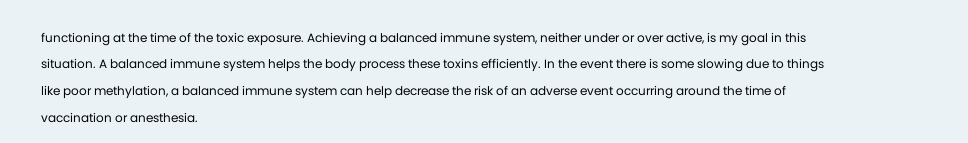functioning at the time of the toxic exposure. Achieving a balanced immune system, neither under or over active, is my goal in this situation. A balanced immune system helps the body process these toxins efficiently. In the event there is some slowing due to things like poor methylation, a balanced immune system can help decrease the risk of an adverse event occurring around the time of vaccination or anesthesia.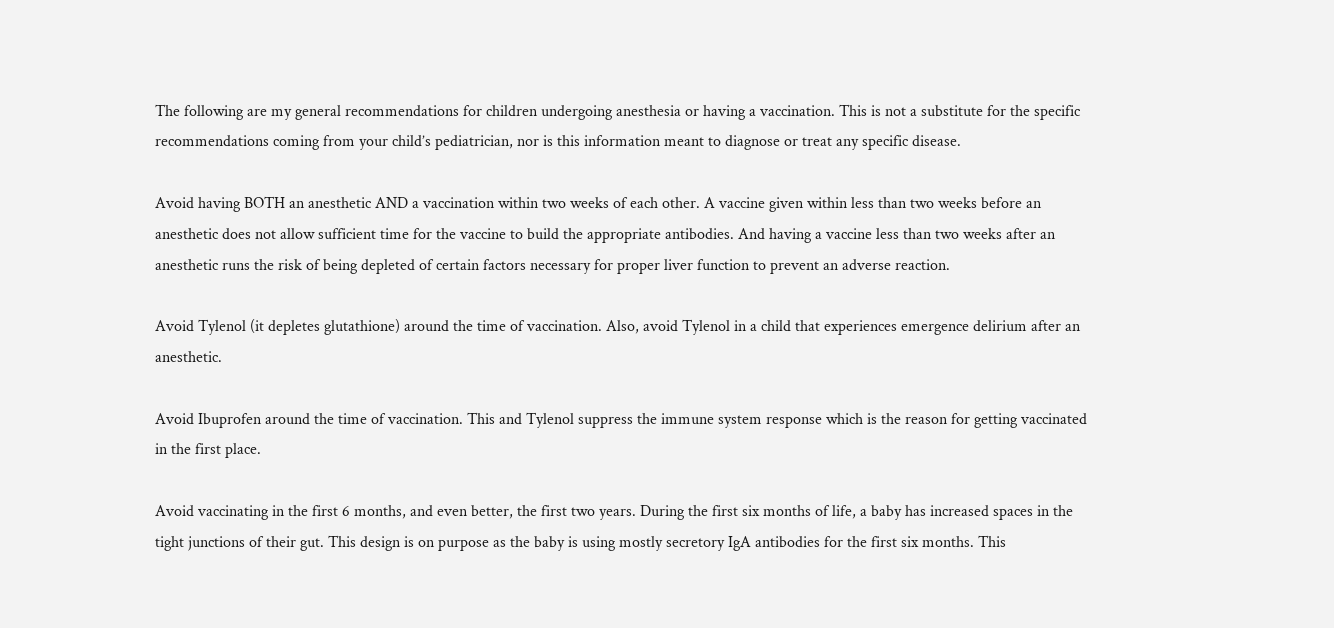The following are my general recommendations for children undergoing anesthesia or having a vaccination. This is not a substitute for the specific recommendations coming from your child’s pediatrician, nor is this information meant to diagnose or treat any specific disease.

Avoid having BOTH an anesthetic AND a vaccination within two weeks of each other. A vaccine given within less than two weeks before an anesthetic does not allow sufficient time for the vaccine to build the appropriate antibodies. And having a vaccine less than two weeks after an anesthetic runs the risk of being depleted of certain factors necessary for proper liver function to prevent an adverse reaction.

Avoid Tylenol (it depletes glutathione) around the time of vaccination. Also, avoid Tylenol in a child that experiences emergence delirium after an anesthetic.

Avoid Ibuprofen around the time of vaccination. This and Tylenol suppress the immune system response which is the reason for getting vaccinated in the first place.

Avoid vaccinating in the first 6 months, and even better, the first two years. During the first six months of life, a baby has increased spaces in the tight junctions of their gut. This design is on purpose as the baby is using mostly secretory IgA antibodies for the first six months. This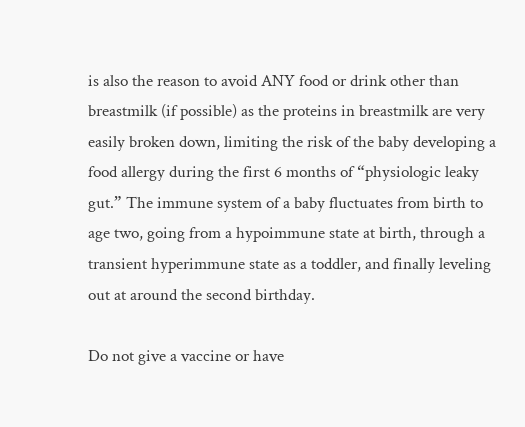is also the reason to avoid ANY food or drink other than breastmilk (if possible) as the proteins in breastmilk are very easily broken down, limiting the risk of the baby developing a food allergy during the first 6 months of “physiologic leaky gut.” The immune system of a baby fluctuates from birth to age two, going from a hypoimmune state at birth, through a transient hyperimmune state as a toddler, and finally leveling out at around the second birthday.

Do not give a vaccine or have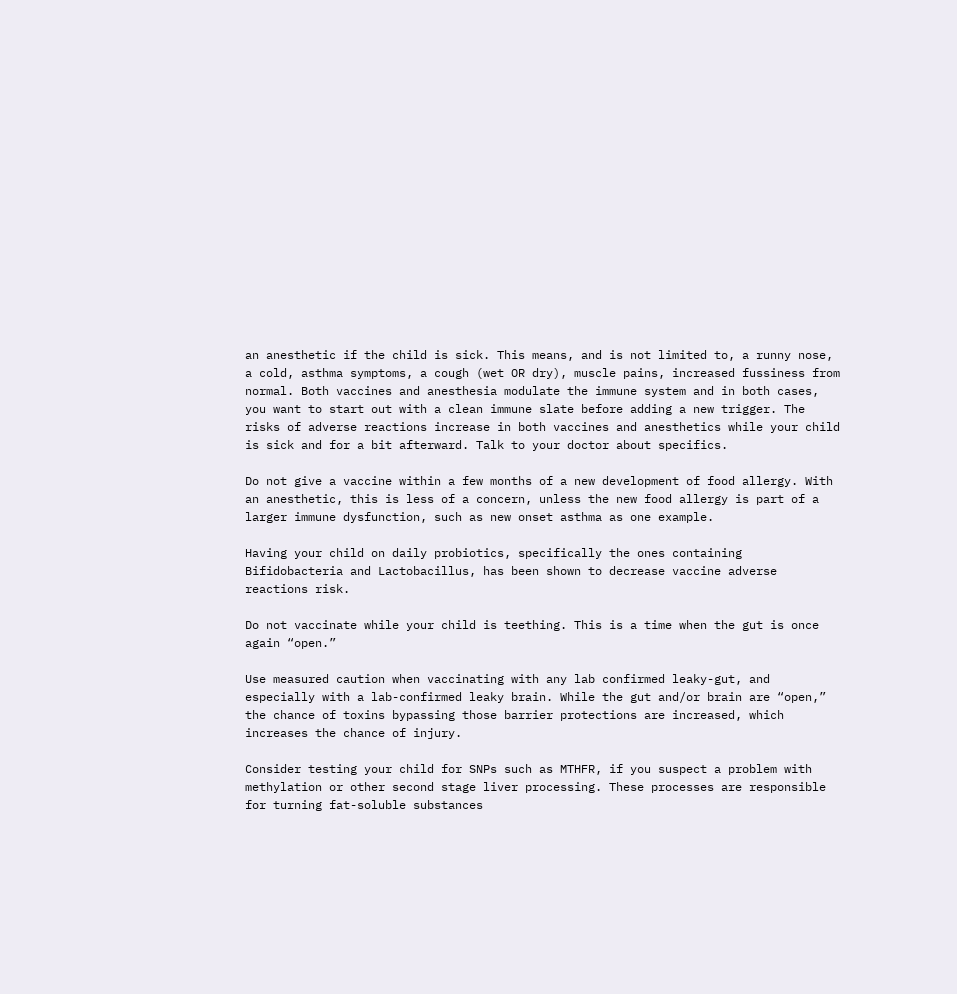an anesthetic if the child is sick. This means, and is not limited to, a runny nose, a cold, asthma symptoms, a cough (wet OR dry), muscle pains, increased fussiness from normal. Both vaccines and anesthesia modulate the immune system and in both cases, you want to start out with a clean immune slate before adding a new trigger. The risks of adverse reactions increase in both vaccines and anesthetics while your child is sick and for a bit afterward. Talk to your doctor about specifics.

Do not give a vaccine within a few months of a new development of food allergy. With an anesthetic, this is less of a concern, unless the new food allergy is part of a larger immune dysfunction, such as new onset asthma as one example.

Having your child on daily probiotics, specifically the ones containing Bifidobacteria and Lactobacillus, has been shown to decrease vaccine adverse reactions risk.

Do not vaccinate while your child is teething. This is a time when the gut is once again “open.”

Use measured caution when vaccinating with any lab confirmed leaky-gut, and especially with a lab-confirmed leaky brain. While the gut and/or brain are “open,” the chance of toxins bypassing those barrier protections are increased, which increases the chance of injury.

Consider testing your child for SNPs such as MTHFR, if you suspect a problem with methylation or other second stage liver processing. These processes are responsible for turning fat-soluble substances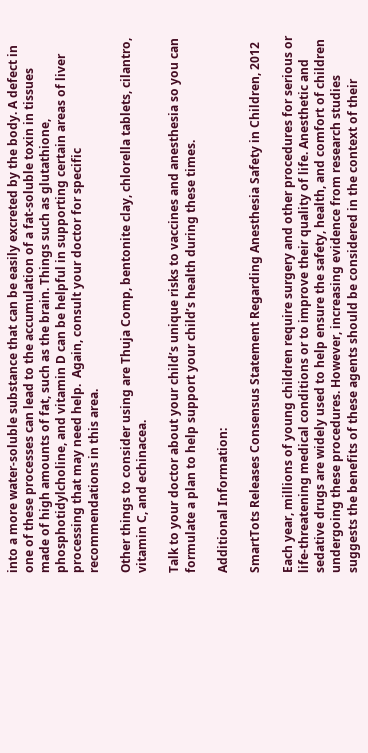into a more water-soluble substance that can be easily excreted by the body. A defect in one of these processes can lead to the accumulation of a fat-soluble toxin in tissues made of high amounts of fat, such as the brain. Things such as glutathione, phosphotidylcholine, and vitamin D can be helpful in supporting certain areas of liver processing that may need help.  Again, consult your doctor for specific recommendations in this area.

Other things to consider using are Thuja Comp, bentonite clay, chlorella tablets, cilantro, vitamin C, and echinacea.

Talk to your doctor about your child’s unique risks to vaccines and anesthesia so you can formulate a plan to help support your child’s health during these times.

Additional Information:

SmartTots Releases Consensus Statement Regarding Anesthesia Safety in Children, 2012

Each year, millions of young children require surgery and other procedures for serious or life-threatening medical conditions or to improve their quality of life. Anesthetic and sedative drugs are widely used to help ensure the safety, health, and comfort of children undergoing these procedures. However, increasing evidence from research studies suggests the benefits of these agents should be considered in the context of their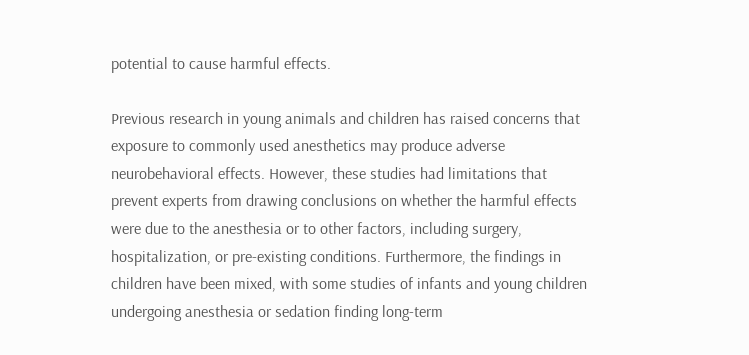potential to cause harmful effects.

Previous research in young animals and children has raised concerns that exposure to commonly used anesthetics may produce adverse neurobehavioral effects. However, these studies had limitations that prevent experts from drawing conclusions on whether the harmful effects were due to the anesthesia or to other factors, including surgery, hospitalization, or pre-existing conditions. Furthermore, the findings in children have been mixed, with some studies of infants and young children undergoing anesthesia or sedation finding long-term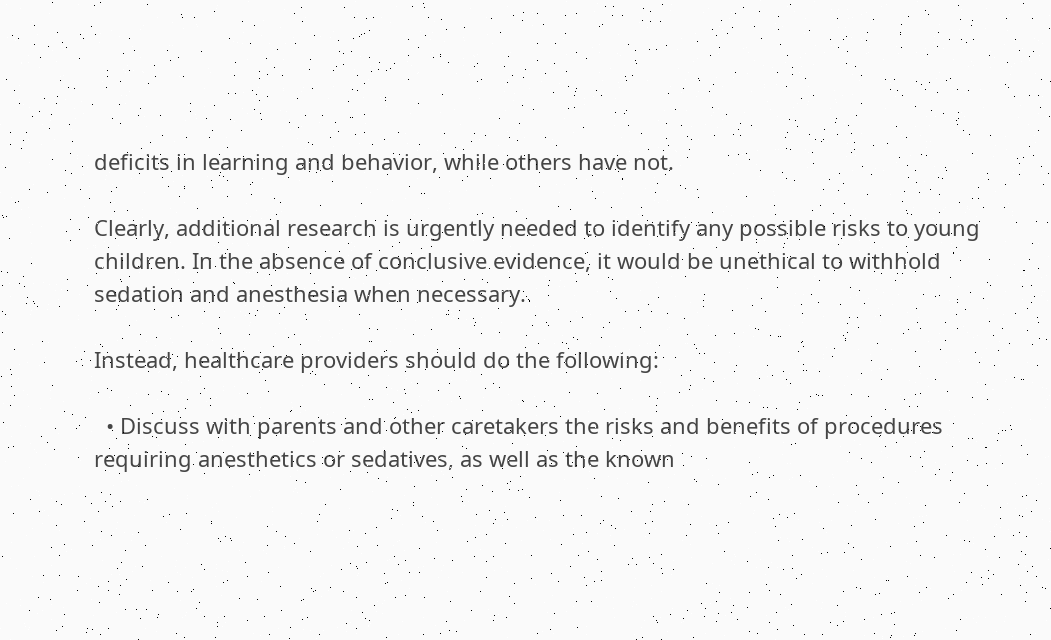deficits in learning and behavior, while others have not.

Clearly, additional research is urgently needed to identify any possible risks to young children. In the absence of conclusive evidence, it would be unethical to withhold sedation and anesthesia when necessary.

Instead, healthcare providers should do the following:

  • Discuss with parents and other caretakers the risks and benefits of procedures requiring anesthetics or sedatives, as well as the known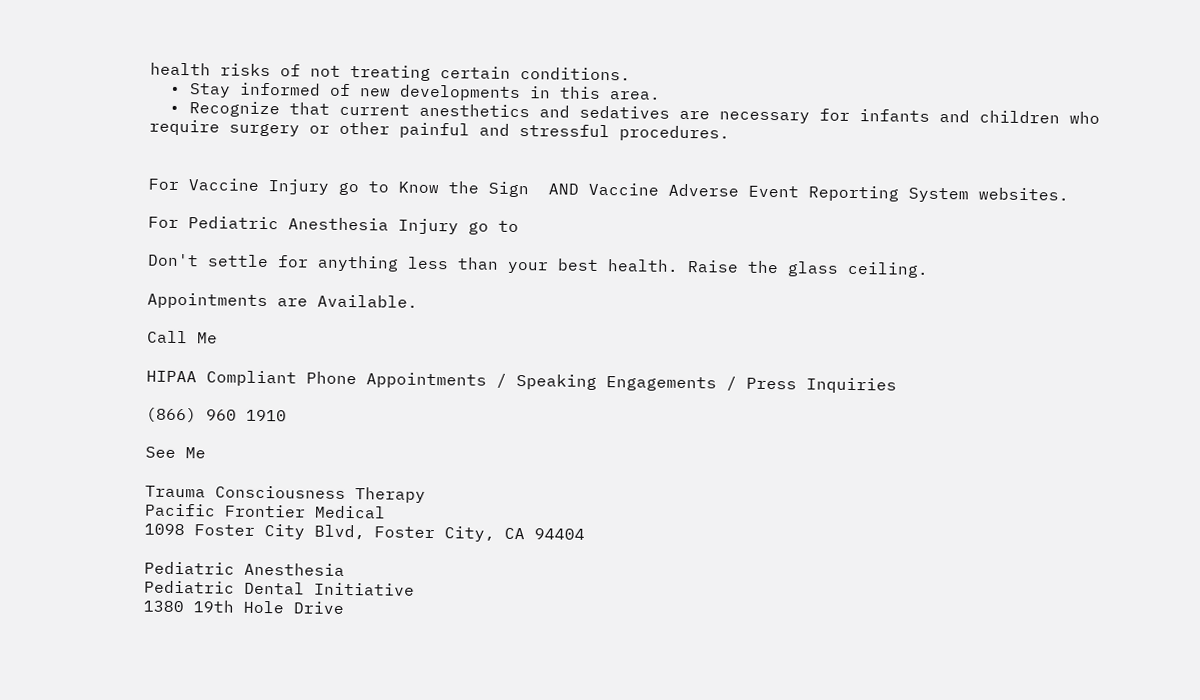health risks of not treating certain conditions.
  • Stay informed of new developments in this area.
  • Recognize that current anesthetics and sedatives are necessary for infants and children who require surgery or other painful and stressful procedures.


For Vaccine Injury go to Know the Sign  AND Vaccine Adverse Event Reporting System websites.

For Pediatric Anesthesia Injury go to

Don't settle for anything less than your best health. Raise the glass ceiling.

Appointments are Available.

Call Me

HIPAA Compliant Phone Appointments / Speaking Engagements / Press Inquiries

(866) 960 1910

See Me

Trauma Consciousness Therapy
Pacific Frontier Medical
1098 Foster City Blvd, Foster City, CA 94404

Pediatric Anesthesia
Pediatric Dental Initiative
1380 19th Hole Drive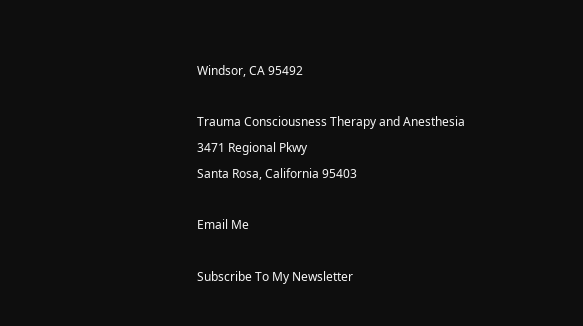Windsor, CA 95492

Trauma Consciousness Therapy and Anesthesia
3471 Regional Pkwy
Santa Rosa, California 95403

Email Me

Subscribe To My Newsletter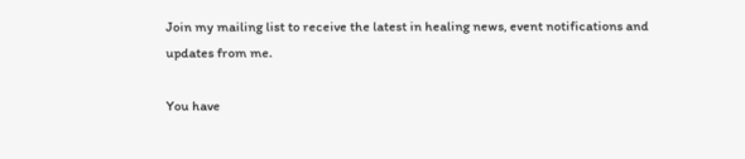Join my mailing list to receive the latest in healing news, event notifications and updates from me.

You have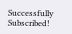Successfully Subscribed!